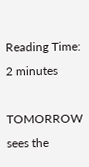Reading Time: 2 minutes

TOMORROW sees the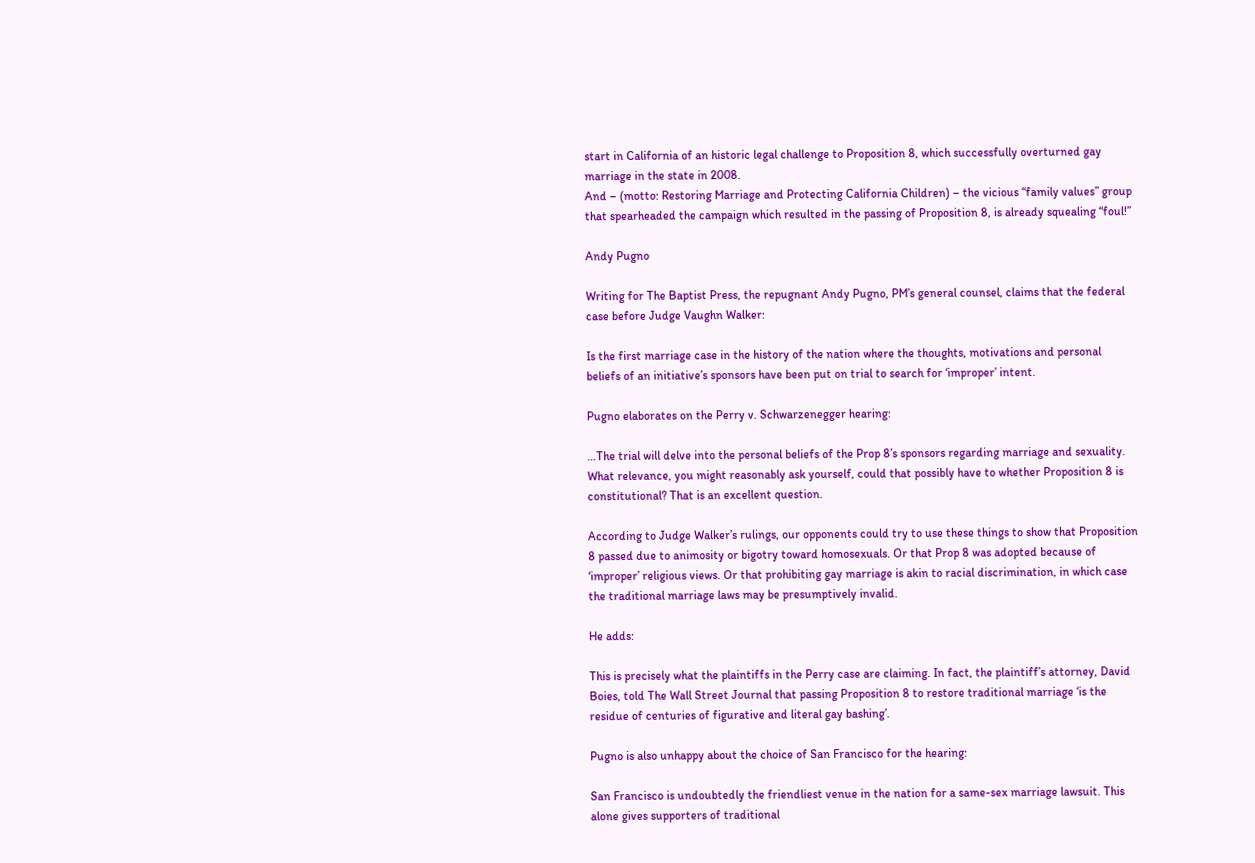start in California of an historic legal challenge to Proposition 8, which successfully overturned gay marriage in the state in 2008.
And – (motto: Restoring Marriage and Protecting California Children) – the vicious “family values” group that spearheaded the campaign which resulted in the passing of Proposition 8, is already squealing “foul!”

Andy Pugno

Writing for The Baptist Press, the repugnant Andy Pugno, PM’s general counsel, claims that the federal case before Judge Vaughn Walker:

Is the first marriage case in the history of the nation where the thoughts, motivations and personal beliefs of an initiative’s sponsors have been put on trial to search for ‘improper’ intent.

Pugno elaborates on the Perry v. Schwarzenegger hearing:

…The trial will delve into the personal beliefs of the Prop 8’s sponsors regarding marriage and sexuality. What relevance, you might reasonably ask yourself, could that possibly have to whether Proposition 8 is constitutional? That is an excellent question.

According to Judge Walker’s rulings, our opponents could try to use these things to show that Proposition 8 passed due to animosity or bigotry toward homosexuals. Or that Prop 8 was adopted because of ‘improper’ religious views. Or that prohibiting gay marriage is akin to racial discrimination, in which case the traditional marriage laws may be presumptively invalid.

He adds:

This is precisely what the plaintiffs in the Perry case are claiming. In fact, the plaintiff’s attorney, David Boies, told The Wall Street Journal that passing Proposition 8 to restore traditional marriage ‘is the residue of centuries of figurative and literal gay bashing’.

Pugno is also unhappy about the choice of San Francisco for the hearing:

San Francisco is undoubtedly the friendliest venue in the nation for a same-sex marriage lawsuit. This alone gives supporters of traditional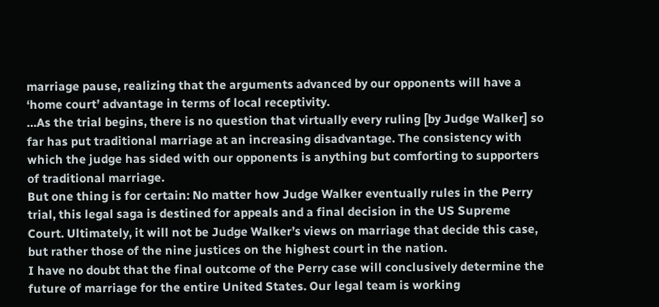marriage pause, realizing that the arguments advanced by our opponents will have a ‘home court’ advantage in terms of local receptivity.
…As the trial begins, there is no question that virtually every ruling [by Judge Walker] so far has put traditional marriage at an increasing disadvantage. The consistency with which the judge has sided with our opponents is anything but comforting to supporters of traditional marriage.
But one thing is for certain: No matter how Judge Walker eventually rules in the Perry trial, this legal saga is destined for appeals and a final decision in the US Supreme Court. Ultimately, it will not be Judge Walker’s views on marriage that decide this case, but rather those of the nine justices on the highest court in the nation.
I have no doubt that the final outcome of the Perry case will conclusively determine the future of marriage for the entire United States. Our legal team is working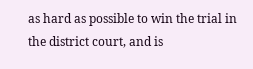as hard as possible to win the trial in the district court, and is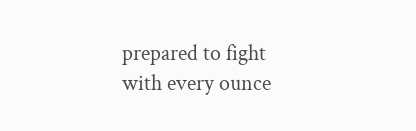prepared to fight with every ounce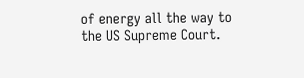of energy all the way to the US Supreme Court.